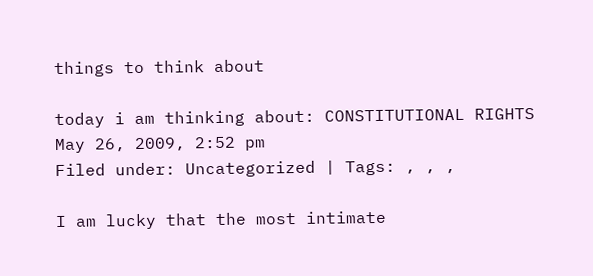things to think about

today i am thinking about: CONSTITUTIONAL RIGHTS
May 26, 2009, 2:52 pm
Filed under: Uncategorized | Tags: , , ,

I am lucky that the most intimate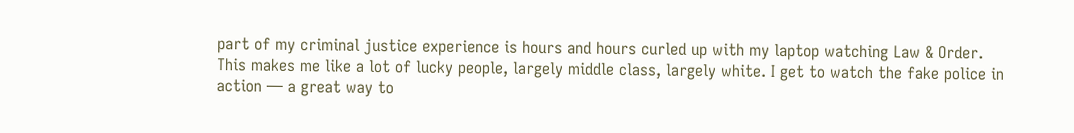part of my criminal justice experience is hours and hours curled up with my laptop watching Law & Order. This makes me like a lot of lucky people, largely middle class, largely white. I get to watch the fake police in action — a great way to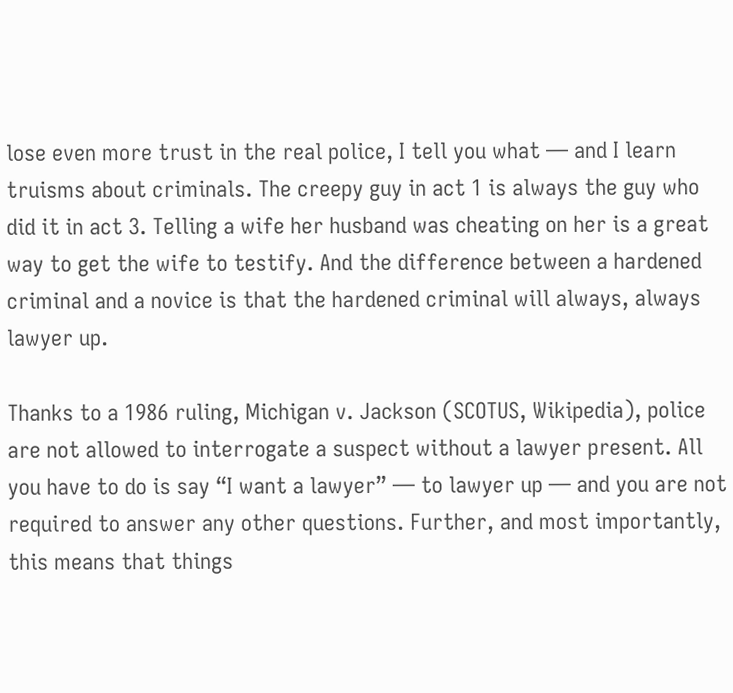lose even more trust in the real police, I tell you what — and I learn truisms about criminals. The creepy guy in act 1 is always the guy who did it in act 3. Telling a wife her husband was cheating on her is a great way to get the wife to testify. And the difference between a hardened criminal and a novice is that the hardened criminal will always, always lawyer up.

Thanks to a 1986 ruling, Michigan v. Jackson (SCOTUS, Wikipedia), police are not allowed to interrogate a suspect without a lawyer present. All you have to do is say “I want a lawyer” — to lawyer up — and you are not required to answer any other questions. Further, and most importantly, this means that things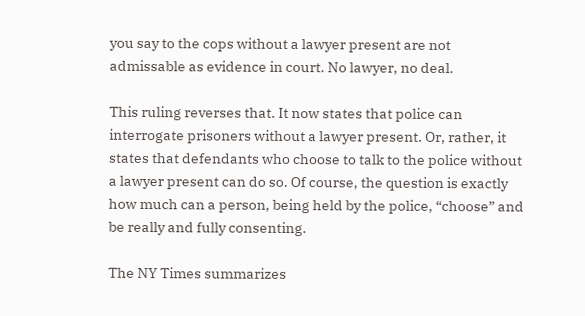you say to the cops without a lawyer present are not admissable as evidence in court. No lawyer, no deal.

This ruling reverses that. It now states that police can interrogate prisoners without a lawyer present. Or, rather, it states that defendants who choose to talk to the police without a lawyer present can do so. Of course, the question is exactly how much can a person, being held by the police, “choose” and be really and fully consenting.

The NY Times summarizes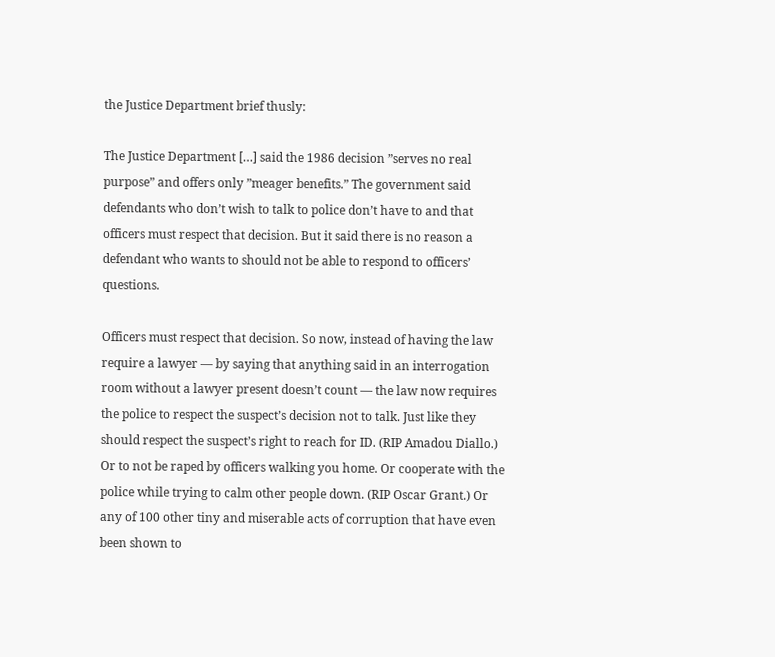the Justice Department brief thusly:

The Justice Department […] said the 1986 decision ”serves no real purpose” and offers only ”meager benefits.” The government said defendants who don’t wish to talk to police don’t have to and that officers must respect that decision. But it said there is no reason a defendant who wants to should not be able to respond to officers’ questions.

Officers must respect that decision. So now, instead of having the law require a lawyer — by saying that anything said in an interrogation room without a lawyer present doesn’t count — the law now requires the police to respect the suspect’s decision not to talk. Just like they should respect the suspect’s right to reach for ID. (RIP Amadou Diallo.) Or to not be raped by officers walking you home. Or cooperate with the police while trying to calm other people down. (RIP Oscar Grant.) Or any of 100 other tiny and miserable acts of corruption that have even been shown to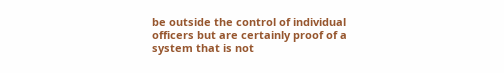be outside the control of individual officers but are certainly proof of a system that is not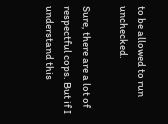to be allowed to run unchecked.

Sure, there are a lot of respectful cops. But if I understand this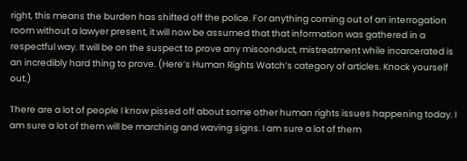right, this means the burden has shifted off the police. For anything coming out of an interrogation room without a lawyer present, it will now be assumed that that information was gathered in a respectful way. It will be on the suspect to prove any misconduct, mistreatment while incarcerated is an incredibly hard thing to prove. (Here’s Human Rights Watch’s category of articles. Knock yourself out.)

There are a lot of people I know pissed off about some other human rights issues happening today. I am sure a lot of them will be marching and waving signs. I am sure a lot of them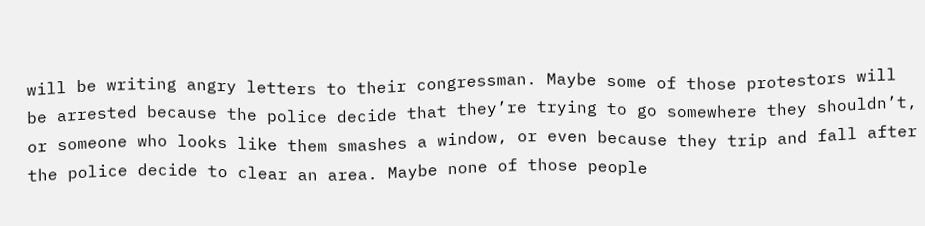will be writing angry letters to their congressman. Maybe some of those protestors will be arrested because the police decide that they’re trying to go somewhere they shouldn’t, or someone who looks like them smashes a window, or even because they trip and fall after the police decide to clear an area. Maybe none of those people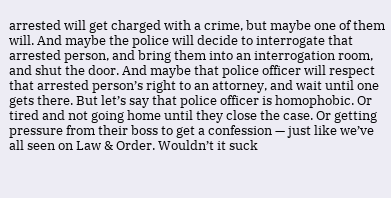arrested will get charged with a crime, but maybe one of them will. And maybe the police will decide to interrogate that arrested person, and bring them into an interrogation room, and shut the door. And maybe that police officer will respect that arrested person’s right to an attorney, and wait until one gets there. But let’s say that police officer is homophobic. Or tired and not going home until they close the case. Or getting pressure from their boss to get a confession — just like we’ve all seen on Law & Order. Wouldn’t it suck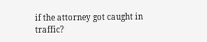if the attorney got caught in traffic?